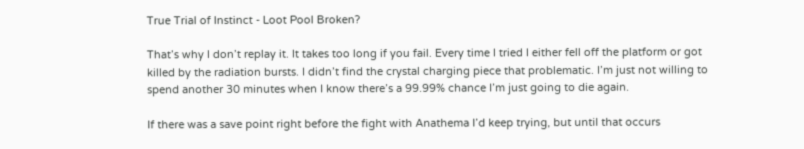True Trial of Instinct - Loot Pool Broken?

That’s why I don’t replay it. It takes too long if you fail. Every time I tried I either fell off the platform or got killed by the radiation bursts. I didn’t find the crystal charging piece that problematic. I’m just not willing to spend another 30 minutes when I know there’s a 99.99% chance I’m just going to die again.

If there was a save point right before the fight with Anathema I’d keep trying, but until that occurs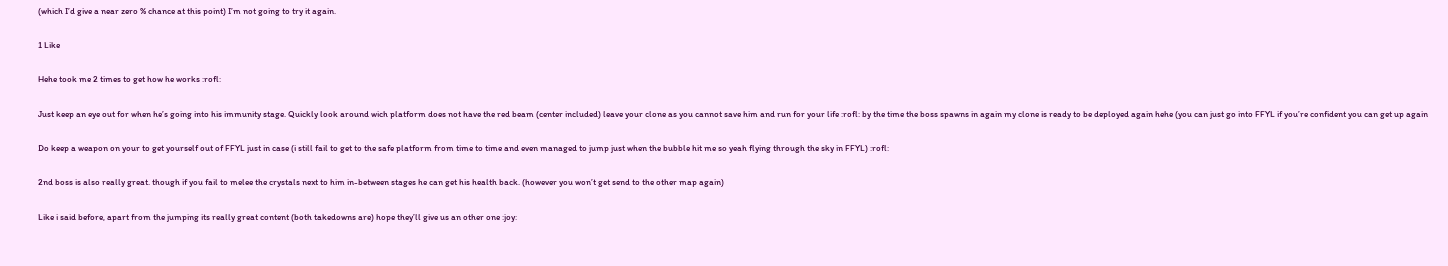(which I’d give a near zero % chance at this point) I’m not going to try it again.

1 Like

Hehe took me 2 times to get how he works :rofl:

Just keep an eye out for when he’s going into his immunity stage. Quickly look around wich platform does not have the red beam (center included) leave your clone as you cannot save him and run for your life :rofl: by the time the boss spawns in again my clone is ready to be deployed again hehe (you can just go into FFYL if you’re confident you can get up again

Do keep a weapon on your to get yourself out of FFYL just in case (i still fail to get to the safe platform from time to time and even managed to jump just when the bubble hit me so yeah flying through the sky in FFYL) :rofl:

2nd boss is also really great. though if you fail to melee the crystals next to him in-between stages he can get his health back. (however you won’t get send to the other map again)

Like i said before, apart from the jumping its really great content (both takedowns are) hope they’ll give us an other one :joy: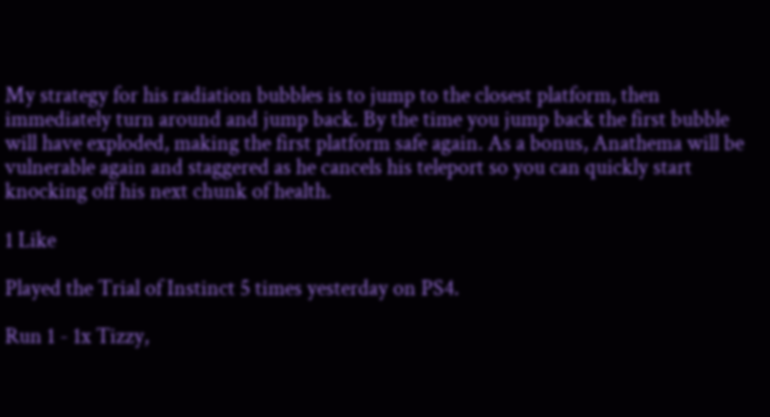My strategy for his radiation bubbles is to jump to the closest platform, then immediately turn around and jump back. By the time you jump back the first bubble will have exploded, making the first platform safe again. As a bonus, Anathema will be vulnerable again and staggered as he cancels his teleport so you can quickly start knocking off his next chunk of health.

1 Like

Played the Trial of Instinct 5 times yesterday on PS4.

Run 1 - 1x Tizzy,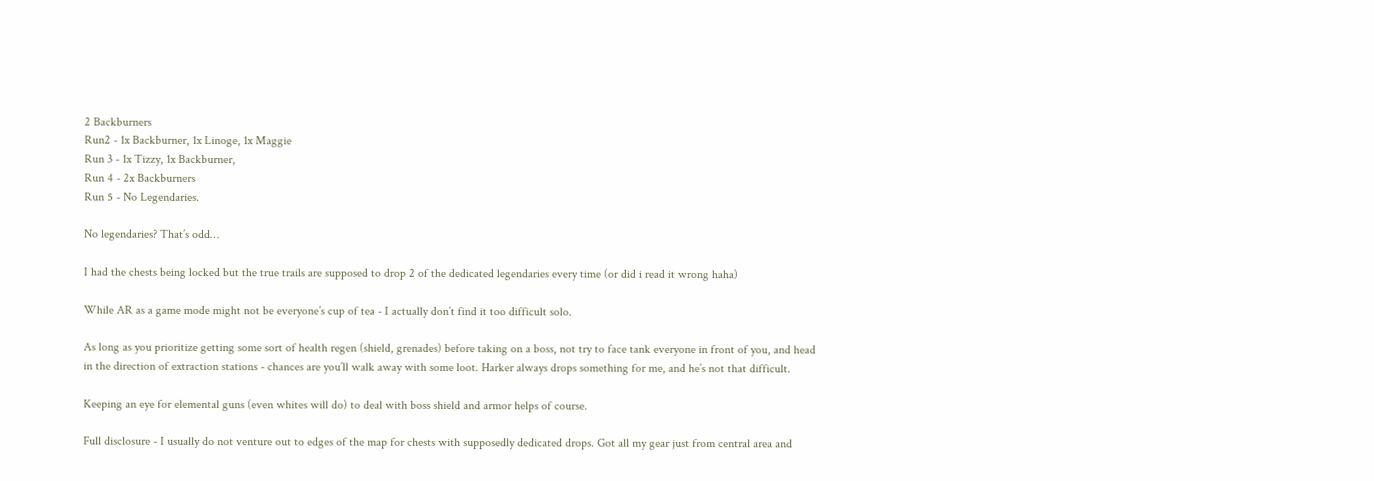2 Backburners
Run2 - 1x Backburner, 1x Linoge, 1x Maggie
Run 3 - 1x Tizzy, 1x Backburner,
Run 4 - 2x Backburners
Run 5 - No Legendaries.

No legendaries? That’s odd…

I had the chests being locked but the true trails are supposed to drop 2 of the dedicated legendaries every time (or did i read it wrong haha)

While AR as a game mode might not be everyone’s cup of tea - I actually don’t find it too difficult solo.

As long as you prioritize getting some sort of health regen (shield, grenades) before taking on a boss, not try to face tank everyone in front of you, and head in the direction of extraction stations - chances are you’ll walk away with some loot. Harker always drops something for me, and he’s not that difficult.

Keeping an eye for elemental guns (even whites will do) to deal with boss shield and armor helps of course.

Full disclosure - I usually do not venture out to edges of the map for chests with supposedly dedicated drops. Got all my gear just from central area and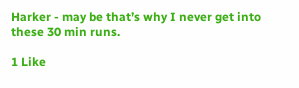Harker - may be that’s why I never get into these 30 min runs.

1 Like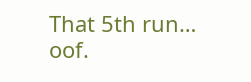That 5th run… oof.